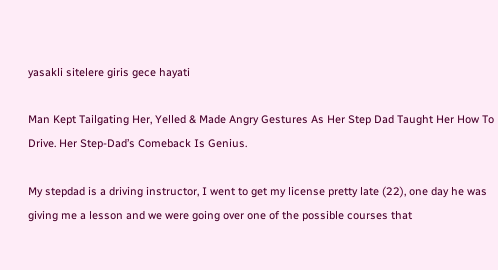yasakli sitelere giris gece hayati

Man Kept Tailgating Her, Yelled & Made Angry Gestures As Her Step Dad Taught Her How To Drive. Her Step-Dad’s Comeback Is Genius.

My stepdad is a driving instructor, I went to get my license pretty late (22), one day he was giving me a lesson and we were going over one of the possible courses that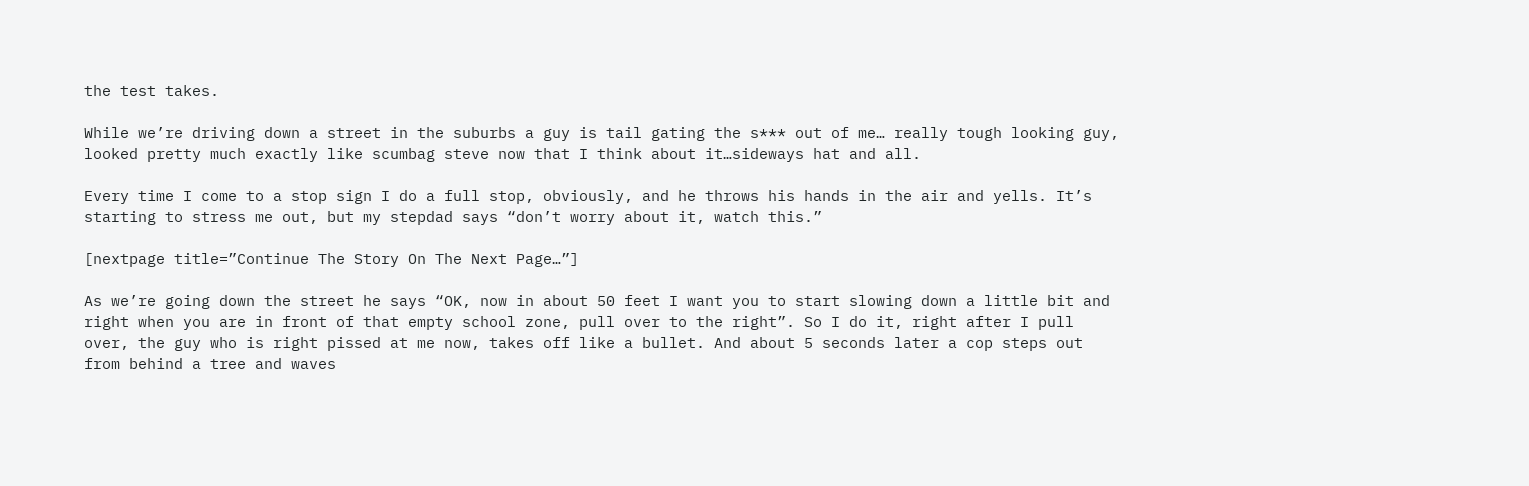the test takes.

While we’re driving down a street in the suburbs a guy is tail gating the s*** out of me… really tough looking guy, looked pretty much exactly like scumbag steve now that I think about it…sideways hat and all.

Every time I come to a stop sign I do a full stop, obviously, and he throws his hands in the air and yells. It’s starting to stress me out, but my stepdad says “don’t worry about it, watch this.”

[nextpage title=”Continue The Story On The Next Page…”]

As we’re going down the street he says “OK, now in about 50 feet I want you to start slowing down a little bit and right when you are in front of that empty school zone, pull over to the right”. So I do it, right after I pull over, the guy who is right pissed at me now, takes off like a bullet. And about 5 seconds later a cop steps out from behind a tree and waves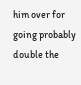him over for going probably double the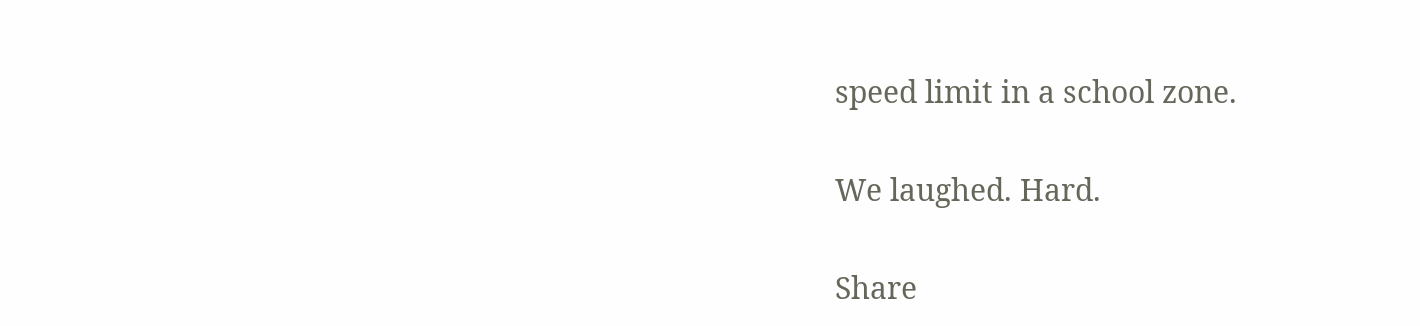speed limit in a school zone.

We laughed. Hard.

Share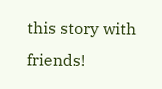this story with friends!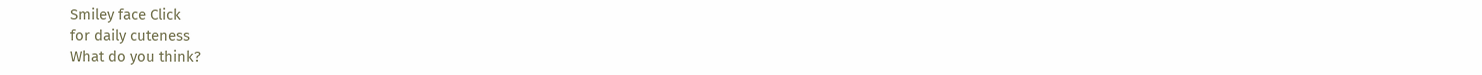Smiley face Click
for daily cuteness
What do you think?